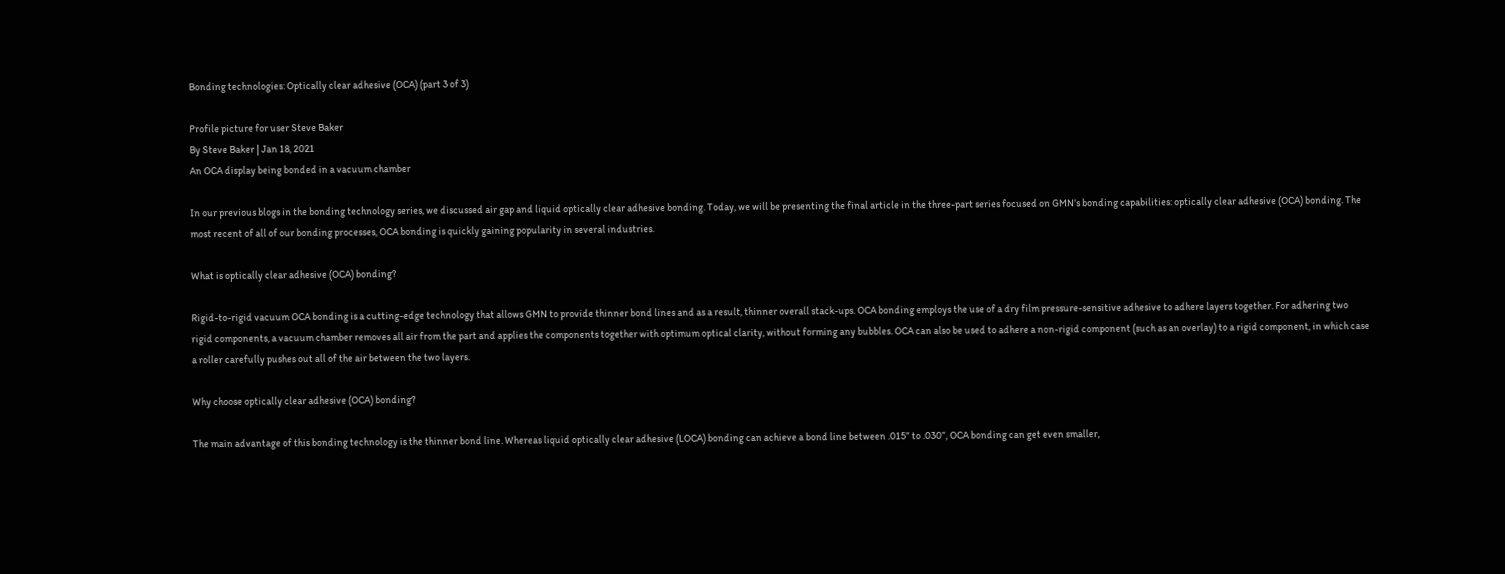Bonding technologies: Optically clear adhesive (OCA) (part 3 of 3)

Profile picture for user Steve Baker
By Steve Baker | Jan 18, 2021
An OCA display being bonded in a vacuum chamber

In our previous blogs in the bonding technology series, we discussed air gap and liquid optically clear adhesive bonding. Today, we will be presenting the final article in the three-part series focused on GMN’s bonding capabilities: optically clear adhesive (OCA) bonding. The most recent of all of our bonding processes, OCA bonding is quickly gaining popularity in several industries.

What is optically clear adhesive (OCA) bonding?

Rigid-to-rigid vacuum OCA bonding is a cutting-edge technology that allows GMN to provide thinner bond lines and as a result, thinner overall stack-ups. OCA bonding employs the use of a dry film pressure-sensitive adhesive to adhere layers together. For adhering two rigid components, a vacuum chamber removes all air from the part and applies the components together with optimum optical clarity, without forming any bubbles. OCA can also be used to adhere a non-rigid component (such as an overlay) to a rigid component, in which case a roller carefully pushes out all of the air between the two layers.

Why choose optically clear adhesive (OCA) bonding?

The main advantage of this bonding technology is the thinner bond line. Whereas liquid optically clear adhesive (LOCA) bonding can achieve a bond line between .015” to .030”, OCA bonding can get even smaller,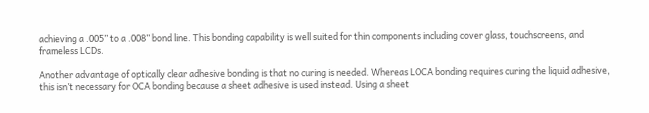achieving a .005” to a .008” bond line. This bonding capability is well suited for thin components including cover glass, touchscreens, and frameless LCDs.

Another advantage of optically clear adhesive bonding is that no curing is needed. Whereas LOCA bonding requires curing the liquid adhesive, this isn’t necessary for OCA bonding because a sheet adhesive is used instead. Using a sheet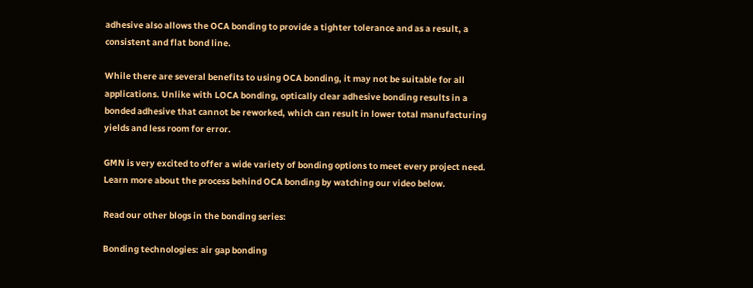adhesive also allows the OCA bonding to provide a tighter tolerance and as a result, a consistent and flat bond line.

While there are several benefits to using OCA bonding, it may not be suitable for all applications. Unlike with LOCA bonding, optically clear adhesive bonding results in a bonded adhesive that cannot be reworked, which can result in lower total manufacturing yields and less room for error.

GMN is very excited to offer a wide variety of bonding options to meet every project need. Learn more about the process behind OCA bonding by watching our video below.

Read our other blogs in the bonding series:

Bonding technologies: air gap bonding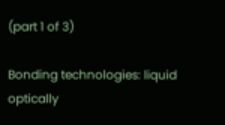(part 1 of 3)

Bonding technologies: liquid optically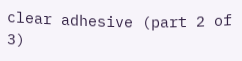clear adhesive (part 2 of 3)